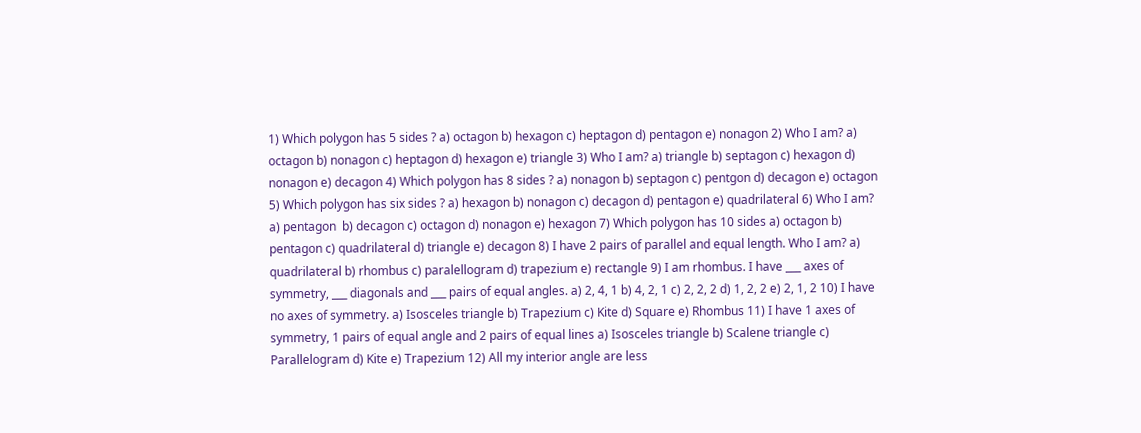1) Which polygon has 5 sides ? a) octagon b) hexagon c) heptagon d) pentagon e) nonagon 2) Who I am? a) octagon b) nonagon c) heptagon d) hexagon e) triangle 3) Who I am? a) triangle b) septagon c) hexagon d) nonagon e) decagon 4) Which polygon has 8 sides ? a) nonagon b) septagon c) pentgon d) decagon e) octagon 5) Which polygon has six sides ? a) hexagon b) nonagon c) decagon d) pentagon e) quadrilateral 6) Who I am? a) pentagon  b) decagon c) octagon d) nonagon e) hexagon 7) Which polygon has 10 sides a) octagon b) pentagon c) quadrilateral d) triangle e) decagon 8) I have 2 pairs of parallel and equal length. Who I am? a) quadrilateral b) rhombus c) paralellogram d) trapezium e) rectangle 9) I am rhombus. I have ___ axes of symmetry, ___ diagonals and ___ pairs of equal angles. a) 2, 4, 1 b) 4, 2, 1 c) 2, 2, 2 d) 1, 2, 2 e) 2, 1, 2 10) I have no axes of symmetry. a) Isosceles triangle b) Trapezium c) Kite d) Square e) Rhombus 11) I have 1 axes of symmetry, 1 pairs of equal angle and 2 pairs of equal lines a) Isosceles triangle b) Scalene triangle c) Parallelogram d) Kite e) Trapezium 12) All my interior angle are less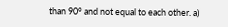than 90° and not equal to each other. a)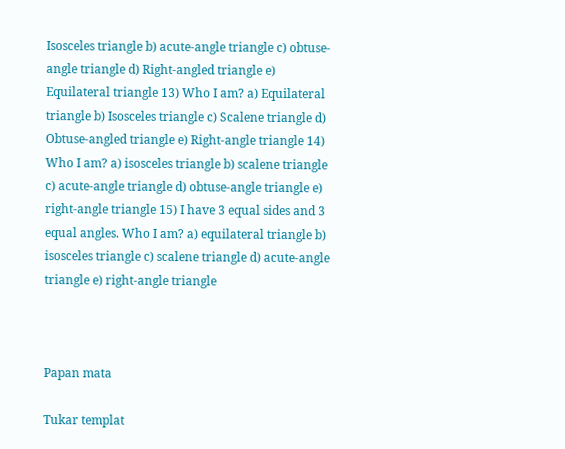Isosceles triangle b) acute-angle triangle c) obtuse-angle triangle d) Right-angled triangle e) Equilateral triangle 13) Who I am? a) Equilateral triangle b) Isosceles triangle c) Scalene triangle d) Obtuse-angled triangle e) Right-angle triangle 14) Who I am? a) isosceles triangle b) scalene triangle c) acute-angle triangle d) obtuse-angle triangle e) right-angle triangle 15) I have 3 equal sides and 3 equal angles. Who I am? a) equilateral triangle b) isosceles triangle c) scalene triangle d) acute-angle triangle e) right-angle triangle



Papan mata

Tukar templat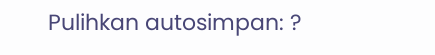Pulihkan autosimpan: ?